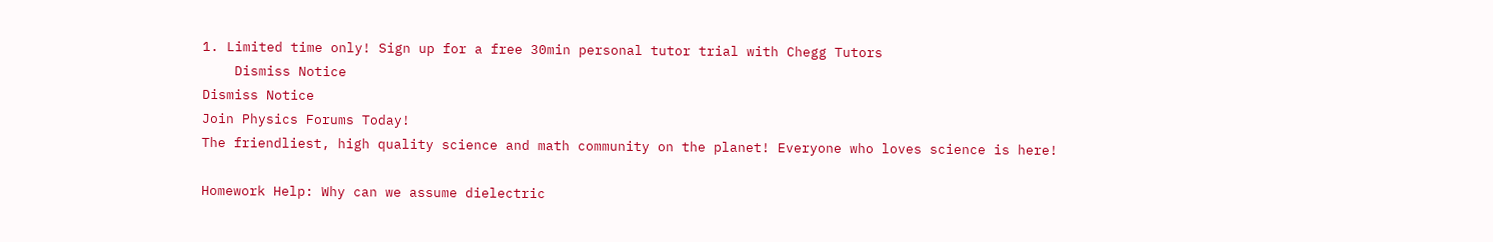1. Limited time only! Sign up for a free 30min personal tutor trial with Chegg Tutors
    Dismiss Notice
Dismiss Notice
Join Physics Forums Today!
The friendliest, high quality science and math community on the planet! Everyone who loves science is here!

Homework Help: Why can we assume dielectric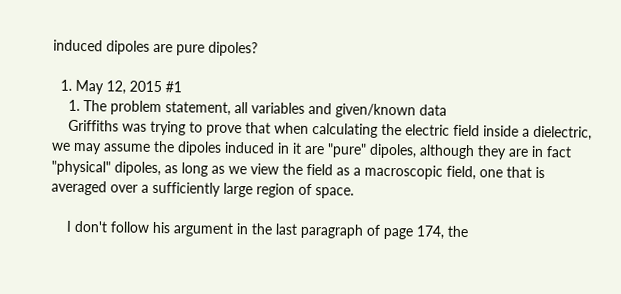induced dipoles are pure dipoles?

  1. May 12, 2015 #1
    1. The problem statement, all variables and given/known data
    Griffiths was trying to prove that when calculating the electric field inside a dielectric, we may assume the dipoles induced in it are "pure" dipoles, although they are in fact "physical" dipoles, as long as we view the field as a macroscopic field, one that is averaged over a sufficiently large region of space.

    I don't follow his argument in the last paragraph of page 174, the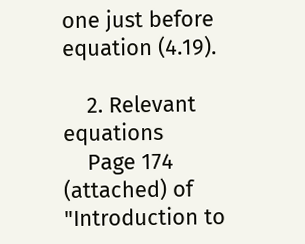one just before equation (4.19).

    2. Relevant equations
    Page 174 (attached) of "Introduction to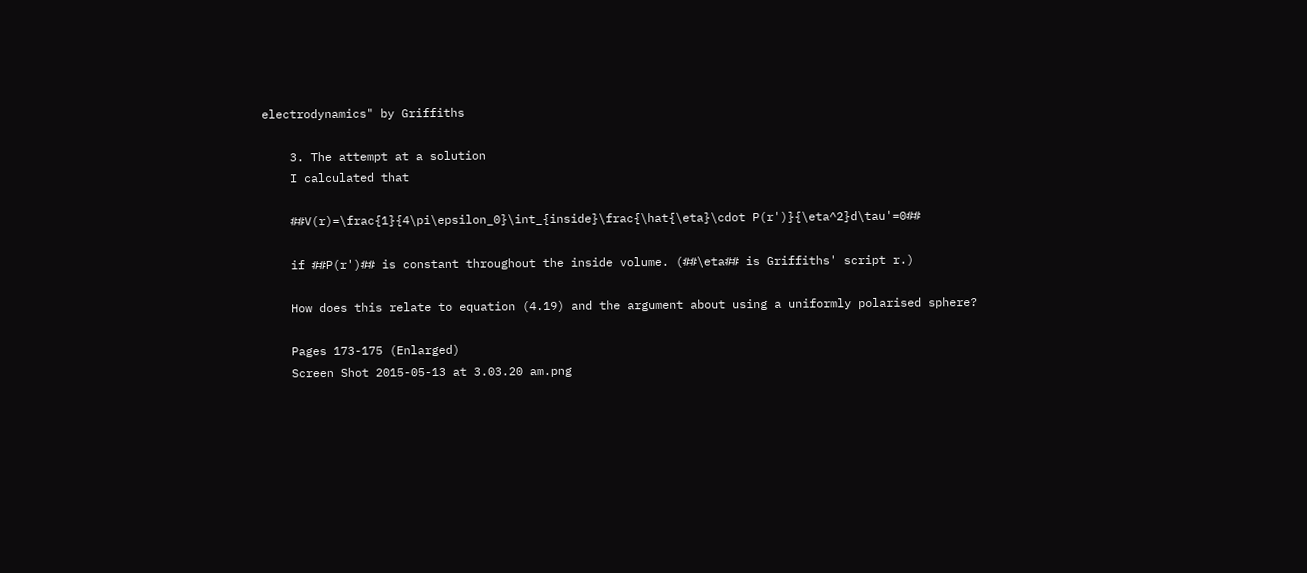electrodynamics" by Griffiths

    3. The attempt at a solution
    I calculated that

    ##V(r)=\frac{1}{4\pi\epsilon_0}\int_{inside}\frac{\hat{\eta}\cdot P(r')}{\eta^2}d\tau'=0##

    if ##P(r')## is constant throughout the inside volume. (##\eta## is Griffiths' script r.)

    How does this relate to equation (4.19) and the argument about using a uniformly polarised sphere?

    Pages 173-175 (Enlarged)
    Screen Shot 2015-05-13 at 3.03.20 am.png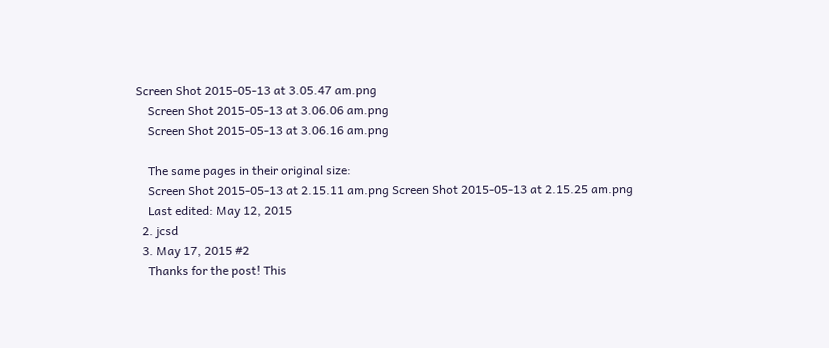Screen Shot 2015-05-13 at 3.05.47 am.png
    Screen Shot 2015-05-13 at 3.06.06 am.png
    Screen Shot 2015-05-13 at 3.06.16 am.png

    The same pages in their original size:
    Screen Shot 2015-05-13 at 2.15.11 am.png Screen Shot 2015-05-13 at 2.15.25 am.png
    Last edited: May 12, 2015
  2. jcsd
  3. May 17, 2015 #2
    Thanks for the post! This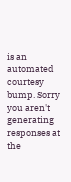is an automated courtesy bump. Sorry you aren't generating responses at the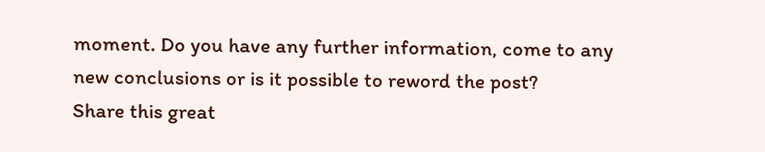moment. Do you have any further information, come to any new conclusions or is it possible to reword the post?
Share this great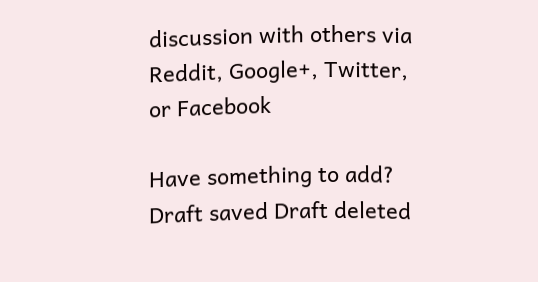discussion with others via Reddit, Google+, Twitter, or Facebook

Have something to add?
Draft saved Draft deleted